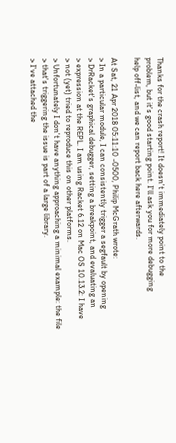Thanks for the crash report! It doesn't immediately point to the
problem, but it's good starting point. I'll ask you for more debugging
help off-list, and we can report back here afterwards.

At Sat, 21 Apr 2018 05:11:10 -0500, Philip McGrath wrote:
> In a particular module, I can consistently trigger a segfault by opening
> DrRacket's graphical debugger, setting a breakpoint, and evaluating an
> expression at the REPL. I am using Racket 6.12 on Mac OS 10.13.2: I have
> not (yet) tried to reproduce this on other platforms.
> Unfortunately I don't have anything approaching a minimal example: the file
> that's triggering the issue is part of a large library.
> I've attached the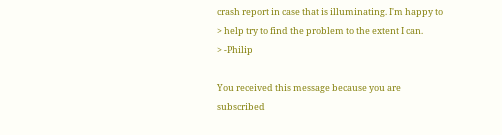crash report in case that is illuminating. I'm happy to
> help try to find the problem to the extent I can.
> -Philip

You received this message because you are subscribed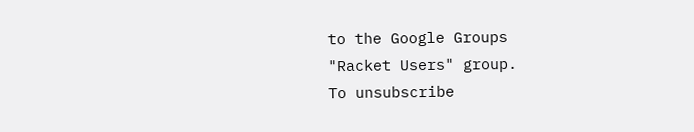to the Google Groups
"Racket Users" group.
To unsubscribe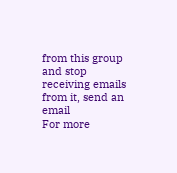from this group and stop receiving emails from it, send an email
For more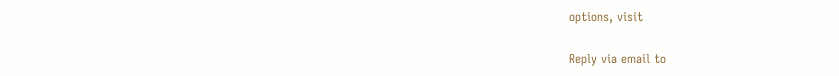options, visit

Reply via email to